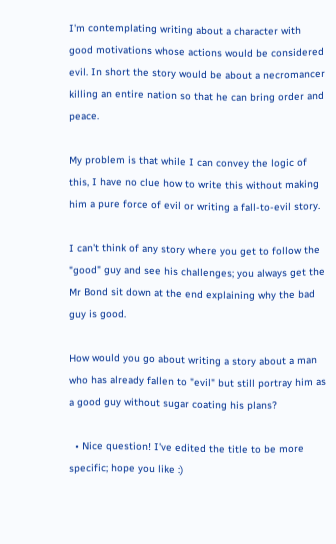I'm contemplating writing about a character with good motivations whose actions would be considered evil. In short the story would be about a necromancer killing an entire nation so that he can bring order and peace.

My problem is that while I can convey the logic of this, I have no clue how to write this without making him a pure force of evil or writing a fall-to-evil story.

I can't think of any story where you get to follow the "good" guy and see his challenges; you always get the Mr Bond sit down at the end explaining why the bad guy is good.

How would you go about writing a story about a man who has already fallen to "evil" but still portray him as a good guy without sugar coating his plans?

  • Nice question! I've edited the title to be more specific; hope you like :)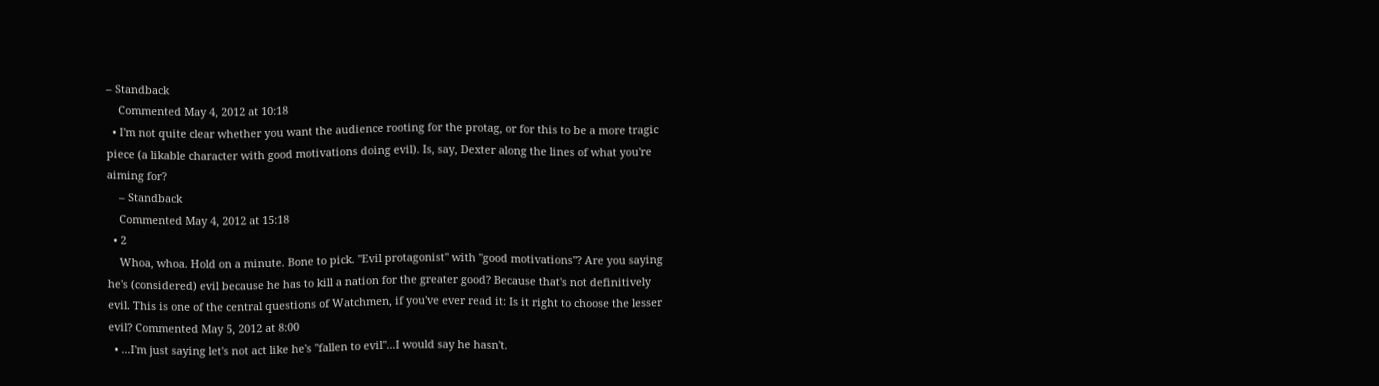– Standback
    Commented May 4, 2012 at 10:18
  • I'm not quite clear whether you want the audience rooting for the protag, or for this to be a more tragic piece (a likable character with good motivations doing evil). Is, say, Dexter along the lines of what you're aiming for?
    – Standback
    Commented May 4, 2012 at 15:18
  • 2
    Whoa, whoa. Hold on a minute. Bone to pick. "Evil protagonist" with "good motivations"? Are you saying he's (considered) evil because he has to kill a nation for the greater good? Because that's not definitively evil. This is one of the central questions of Watchmen, if you've ever read it: Is it right to choose the lesser evil? Commented May 5, 2012 at 8:00
  • ...I'm just saying let's not act like he's "fallen to evil"...I would say he hasn't.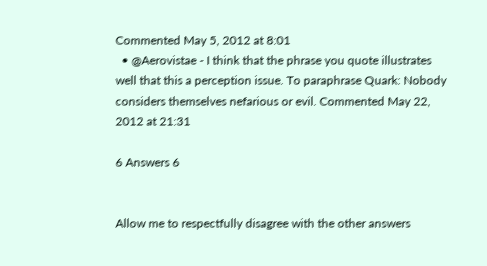Commented May 5, 2012 at 8:01
  • @Aerovistae - I think that the phrase you quote illustrates well that this a perception issue. To paraphrase Quark: Nobody considers themselves nefarious or evil. Commented May 22, 2012 at 21:31

6 Answers 6


Allow me to respectfully disagree with the other answers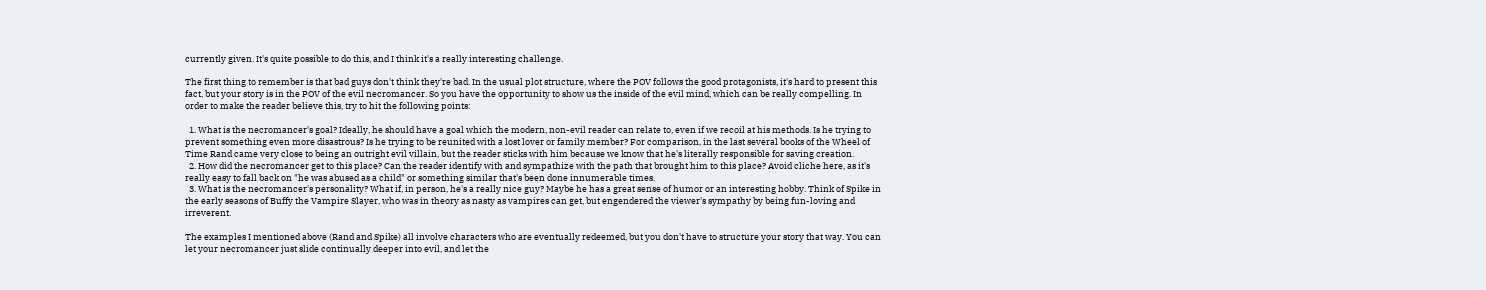currently given. It's quite possible to do this, and I think it's a really interesting challenge.

The first thing to remember is that bad guys don't think they're bad. In the usual plot structure, where the POV follows the good protagonists, it's hard to present this fact, but your story is in the POV of the evil necromancer. So you have the opportunity to show us the inside of the evil mind, which can be really compelling. In order to make the reader believe this, try to hit the following points:

  1. What is the necromancer's goal? Ideally, he should have a goal which the modern, non-evil reader can relate to, even if we recoil at his methods. Is he trying to prevent something even more disastrous? Is he trying to be reunited with a lost lover or family member? For comparison, in the last several books of the Wheel of Time Rand came very close to being an outright evil villain, but the reader sticks with him because we know that he's literally responsible for saving creation.
  2. How did the necromancer get to this place? Can the reader identify with and sympathize with the path that brought him to this place? Avoid cliche here, as it's really easy to fall back on "he was abused as a child" or something similar that's been done innumerable times.
  3. What is the necromancer's personality? What if, in person, he's a really nice guy? Maybe he has a great sense of humor or an interesting hobby. Think of Spike in the early seasons of Buffy the Vampire Slayer, who was in theory as nasty as vampires can get, but engendered the viewer's sympathy by being fun-loving and irreverent.

The examples I mentioned above (Rand and Spike) all involve characters who are eventually redeemed, but you don't have to structure your story that way. You can let your necromancer just slide continually deeper into evil, and let the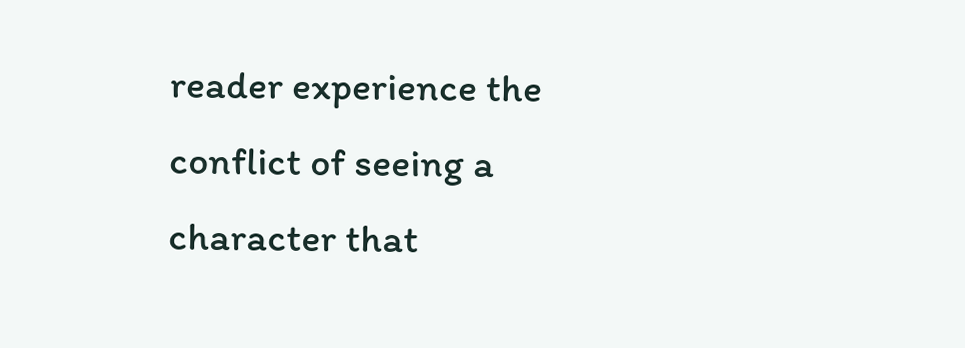reader experience the conflict of seeing a character that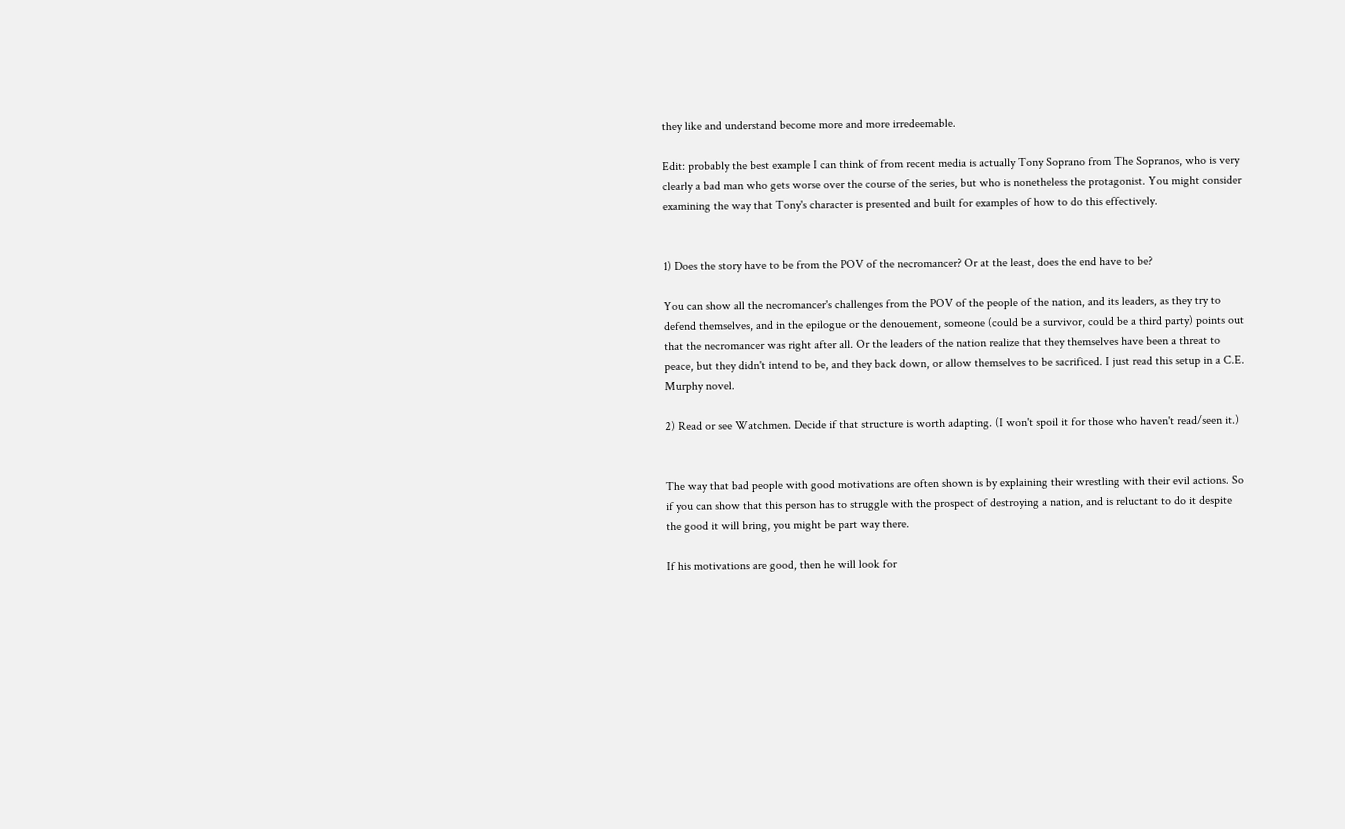they like and understand become more and more irredeemable.

Edit: probably the best example I can think of from recent media is actually Tony Soprano from The Sopranos, who is very clearly a bad man who gets worse over the course of the series, but who is nonetheless the protagonist. You might consider examining the way that Tony's character is presented and built for examples of how to do this effectively.


1) Does the story have to be from the POV of the necromancer? Or at the least, does the end have to be?

You can show all the necromancer's challenges from the POV of the people of the nation, and its leaders, as they try to defend themselves, and in the epilogue or the denouement, someone (could be a survivor, could be a third party) points out that the necromancer was right after all. Or the leaders of the nation realize that they themselves have been a threat to peace, but they didn't intend to be, and they back down, or allow themselves to be sacrificed. I just read this setup in a C.E. Murphy novel.

2) Read or see Watchmen. Decide if that structure is worth adapting. (I won't spoil it for those who haven't read/seen it.)


The way that bad people with good motivations are often shown is by explaining their wrestling with their evil actions. So if you can show that this person has to struggle with the prospect of destroying a nation, and is reluctant to do it despite the good it will bring, you might be part way there.

If his motivations are good, then he will look for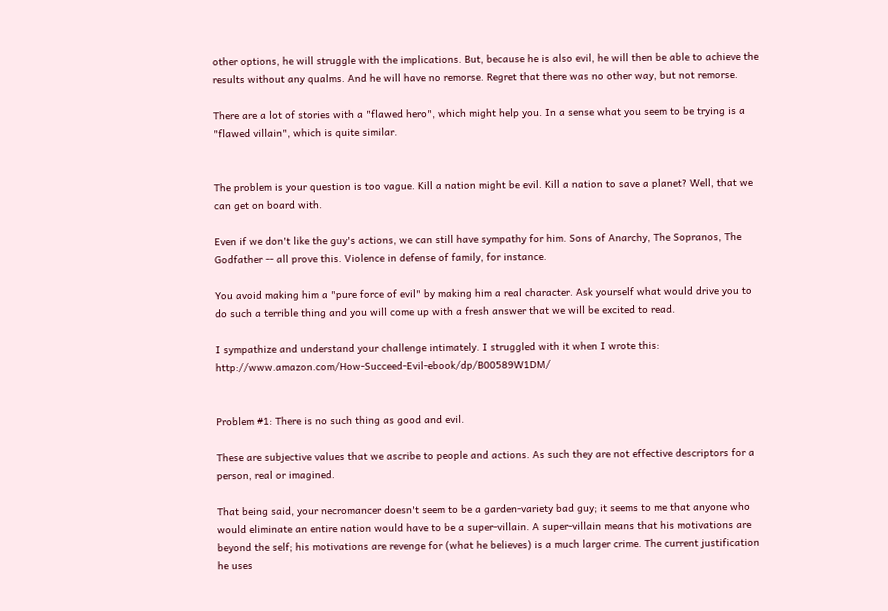other options, he will struggle with the implications. But, because he is also evil, he will then be able to achieve the results without any qualms. And he will have no remorse. Regret that there was no other way, but not remorse.

There are a lot of stories with a "flawed hero", which might help you. In a sense what you seem to be trying is a "flawed villain", which is quite similar.


The problem is your question is too vague. Kill a nation might be evil. Kill a nation to save a planet? Well, that we can get on board with.

Even if we don't like the guy's actions, we can still have sympathy for him. Sons of Anarchy, The Sopranos, The Godfather -- all prove this. Violence in defense of family, for instance.

You avoid making him a "pure force of evil" by making him a real character. Ask yourself what would drive you to do such a terrible thing and you will come up with a fresh answer that we will be excited to read.

I sympathize and understand your challenge intimately. I struggled with it when I wrote this: http://www.amazon.com/How-Succeed-Evil-ebook/dp/B00589W1DM/


Problem #1: There is no such thing as good and evil.

These are subjective values that we ascribe to people and actions. As such they are not effective descriptors for a person, real or imagined.

That being said, your necromancer doesn't seem to be a garden-variety bad guy; it seems to me that anyone who would eliminate an entire nation would have to be a super-villain. A super-villain means that his motivations are beyond the self; his motivations are revenge for (what he believes) is a much larger crime. The current justification he uses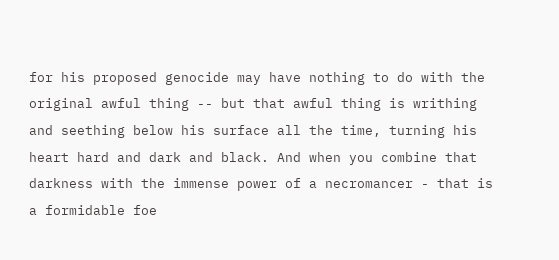for his proposed genocide may have nothing to do with the original awful thing -- but that awful thing is writhing and seething below his surface all the time, turning his heart hard and dark and black. And when you combine that darkness with the immense power of a necromancer - that is a formidable foe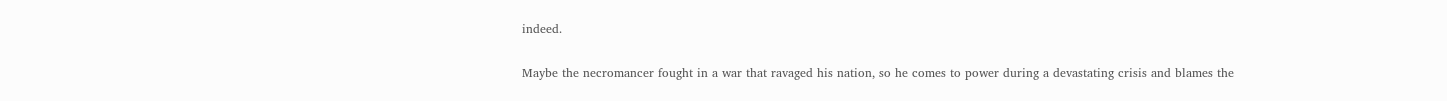indeed.

Maybe the necromancer fought in a war that ravaged his nation, so he comes to power during a devastating crisis and blames the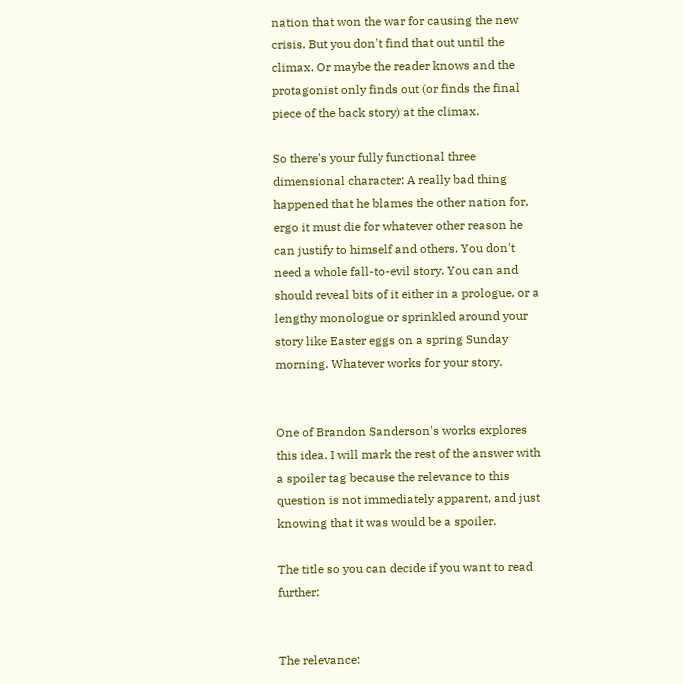nation that won the war for causing the new crisis. But you don't find that out until the climax. Or maybe the reader knows and the protagonist only finds out (or finds the final piece of the back story) at the climax.

So there's your fully functional three dimensional character: A really bad thing happened that he blames the other nation for, ergo it must die for whatever other reason he can justify to himself and others. You don't need a whole fall-to-evil story. You can and should reveal bits of it either in a prologue, or a lengthy monologue or sprinkled around your story like Easter eggs on a spring Sunday morning. Whatever works for your story.


One of Brandon Sanderson's works explores this idea. I will mark the rest of the answer with a spoiler tag because the relevance to this question is not immediately apparent, and just knowing that it was would be a spoiler.

The title so you can decide if you want to read further:


The relevance: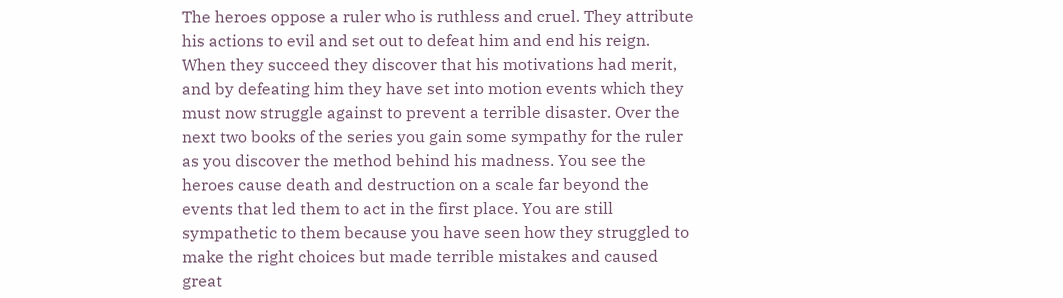The heroes oppose a ruler who is ruthless and cruel. They attribute his actions to evil and set out to defeat him and end his reign. When they succeed they discover that his motivations had merit, and by defeating him they have set into motion events which they must now struggle against to prevent a terrible disaster. Over the next two books of the series you gain some sympathy for the ruler as you discover the method behind his madness. You see the heroes cause death and destruction on a scale far beyond the events that led them to act in the first place. You are still sympathetic to them because you have seen how they struggled to make the right choices but made terrible mistakes and caused great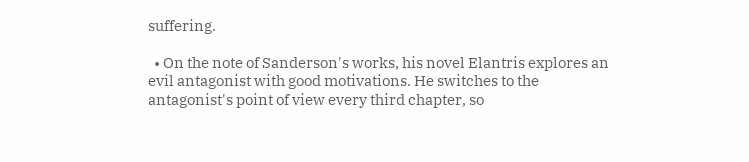suffering.

  • On the note of Sanderson's works, his novel Elantris explores an evil antagonist with good motivations. He switches to the antagonist's point of view every third chapter, so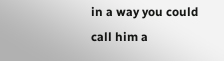in a way you could call him a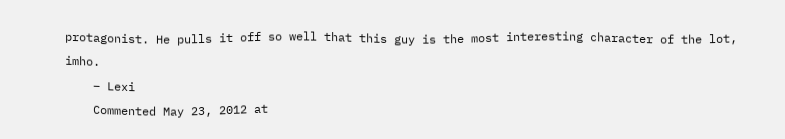protagonist. He pulls it off so well that this guy is the most interesting character of the lot, imho.
    – Lexi
    Commented May 23, 2012 at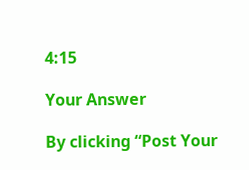4:15

Your Answer

By clicking “Post Your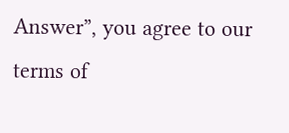Answer”, you agree to our terms of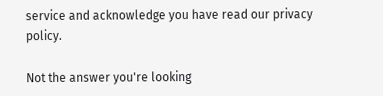service and acknowledge you have read our privacy policy.

Not the answer you're looking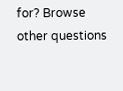for? Browse other questions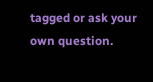tagged or ask your own question.